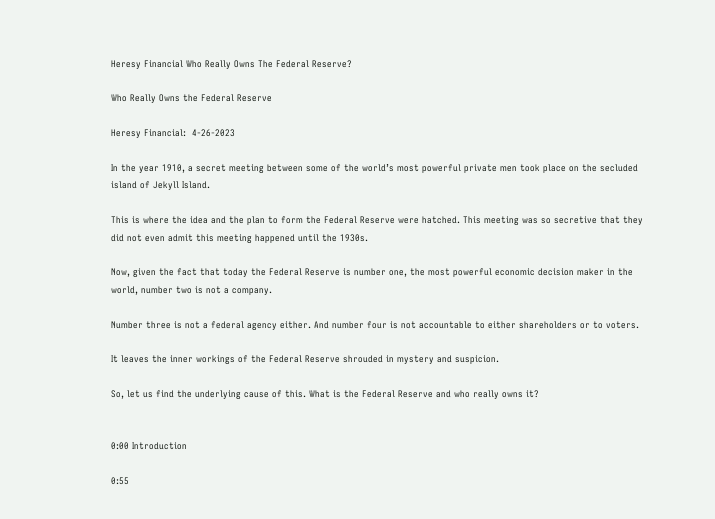Heresy Financial Who Really Owns The Federal Reserve?

Who Really Owns the Federal Reserve

Heresy Financial:  4-26-2023

In the year 1910, a secret meeting between some of the world’s most powerful private men took place on the secluded island of Jekyll Island.

This is where the idea and the plan to form the Federal Reserve were hatched. This meeting was so secretive that they did not even admit this meeting happened until the 1930s.

Now, given the fact that today the Federal Reserve is number one, the most powerful economic decision maker in the world, number two is not a company.

Number three is not a federal agency either. And number four is not accountable to either shareholders or to voters.

It leaves the inner workings of the Federal Reserve shrouded in mystery and suspicion.

So, let us find the underlying cause of this. What is the Federal Reserve and who really owns it?


0:00 Introduction

0:55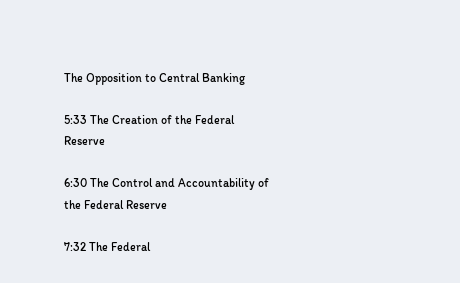The Opposition to Central Banking

5:33 The Creation of the Federal Reserve

6:30 The Control and Accountability of the Federal Reserve

7:32 The Federal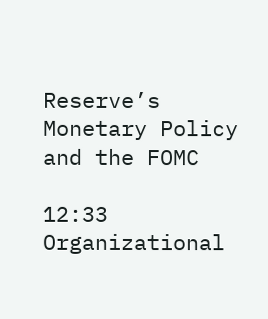Reserve’s Monetary Policy and the FOMC

12:33 Organizational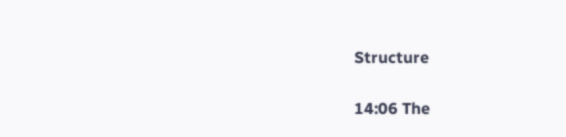Structure

14:06 The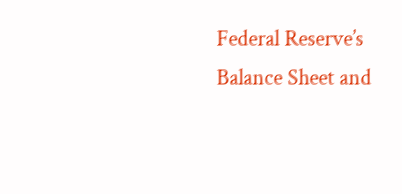Federal Reserve’s Balance Sheet and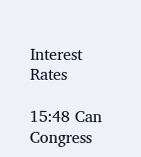Interest Rates

15:48 Can Congress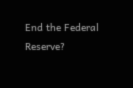End the Federal Reserve?